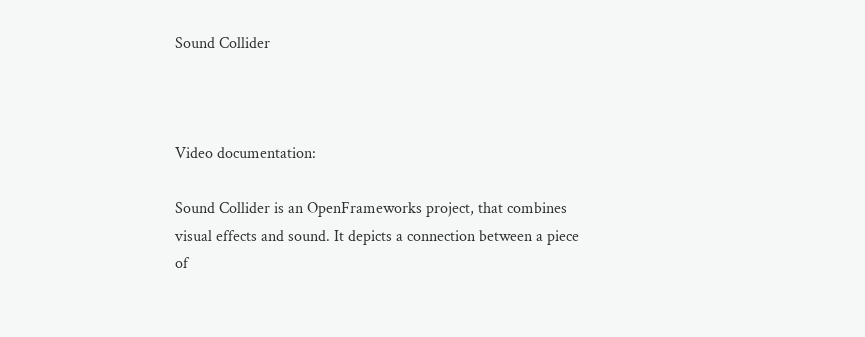Sound Collider



Video documentation:

Sound Collider is an OpenFrameworks project, that combines visual effects and sound. It depicts a connection between a piece of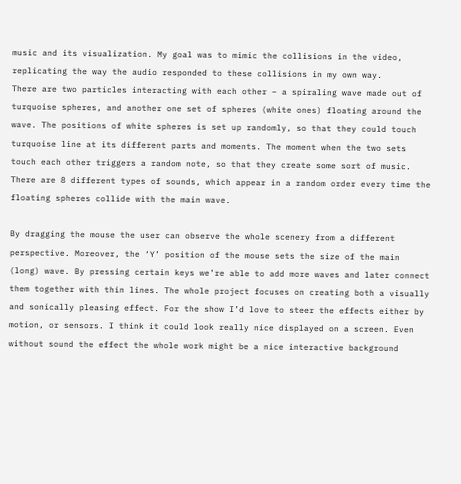music and its visualization. My goal was to mimic the collisions in the video, replicating the way the audio responded to these collisions in my own way.
There are two particles interacting with each other – a spiraling wave made out of turquoise spheres, and another one set of spheres (white ones) floating around the wave. The positions of white spheres is set up randomly, so that they could touch turquoise line at its different parts and moments. The moment when the two sets touch each other triggers a random note, so that they create some sort of music. There are 8 different types of sounds, which appear in a random order every time the floating spheres collide with the main wave.

By dragging the mouse the user can observe the whole scenery from a different perspective. Moreover, the ‘Y’ position of the mouse sets the size of the main (long) wave. By pressing certain keys we’re able to add more waves and later connect them together with thin lines. The whole project focuses on creating both a visually and sonically pleasing effect. For the show I’d love to steer the effects either by motion, or sensors. I think it could look really nice displayed on a screen. Even without sound the effect the whole work might be a nice interactive background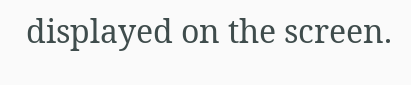displayed on the screen.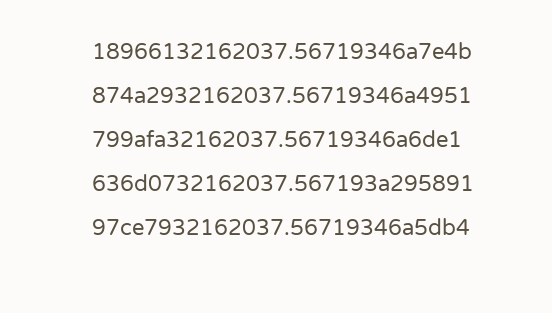18966132162037.56719346a7e4b 874a2932162037.56719346a4951 799afa32162037.56719346a6de1 636d0732162037.567193a295891 97ce7932162037.56719346a5db4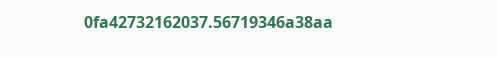0fa42732162037.56719346a38aa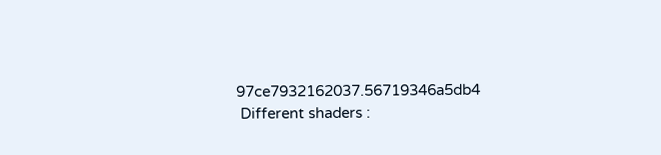97ce7932162037.56719346a5db4
 Different shaders :